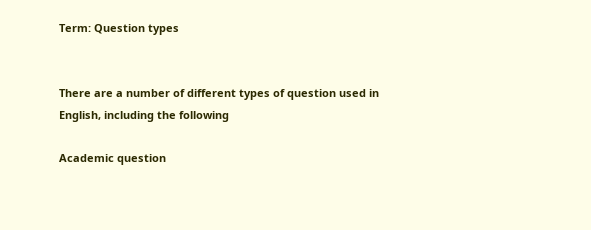Term: Question types


There are a number of different types of question used in English, including the following

Academic question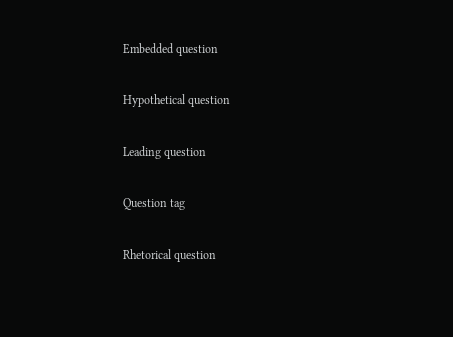Embedded question

Hypothetical question

Leading question

Question tag

Rhetorical question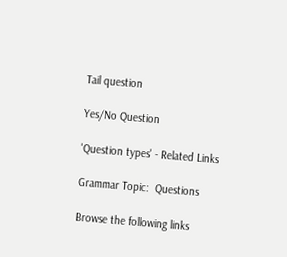Tail question

Yes/No Question

'Question types' - Related Links

Grammar Topic:  Questions

Browse the following links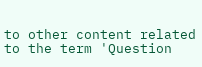to other content related to the term 'Question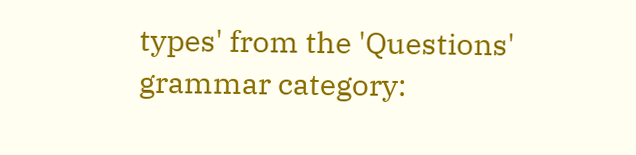types' from the 'Questions' grammar category: